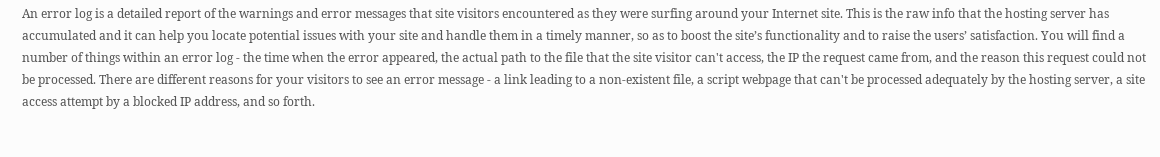An error log is a detailed report of the warnings and error messages that site visitors encountered as they were surfing around your Internet site. This is the raw info that the hosting server has accumulated and it can help you locate potential issues with your site and handle them in a timely manner, so as to boost the site’s functionality and to raise the users’ satisfaction. You will find a number of things within an error log - the time when the error appeared, the actual path to the file that the site visitor can't access, the IP the request came from, and the reason this request could not be processed. There are different reasons for your visitors to see an error message - a link leading to a non-existent file, a script webpage that can't be processed adequately by the hosting server, a site access attempt by a blocked IP address, and so forth.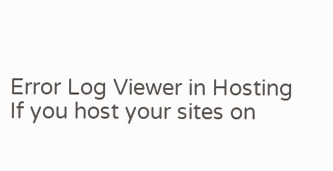Error Log Viewer in Hosting
If you host your sites on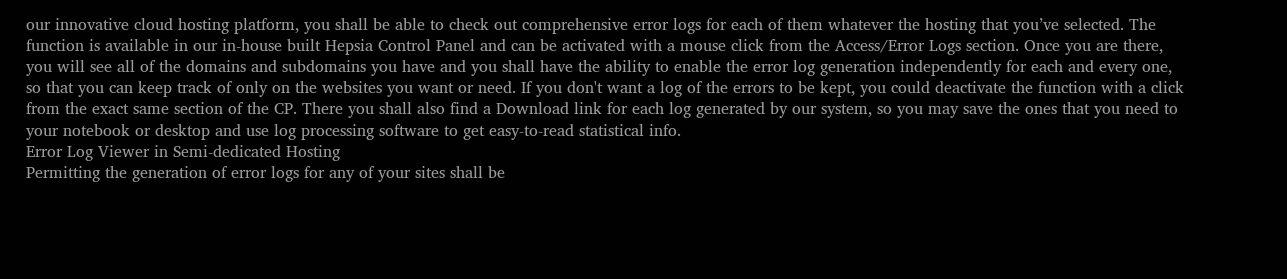our innovative cloud hosting platform, you shall be able to check out comprehensive error logs for each of them whatever the hosting that you’ve selected. The function is available in our in-house built Hepsia Control Panel and can be activated with a mouse click from the Access/Error Logs section. Once you are there, you will see all of the domains and subdomains you have and you shall have the ability to enable the error log generation independently for each and every one, so that you can keep track of only on the websites you want or need. If you don't want a log of the errors to be kept, you could deactivate the function with a click from the exact same section of the CP. There you shall also find a Download link for each log generated by our system, so you may save the ones that you need to your notebook or desktop and use log processing software to get easy-to-read statistical info.
Error Log Viewer in Semi-dedicated Hosting
Permitting the generation of error logs for any of your sites shall be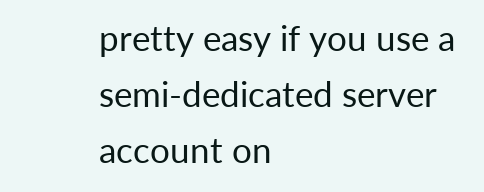pretty easy if you use a semi-dedicated server account on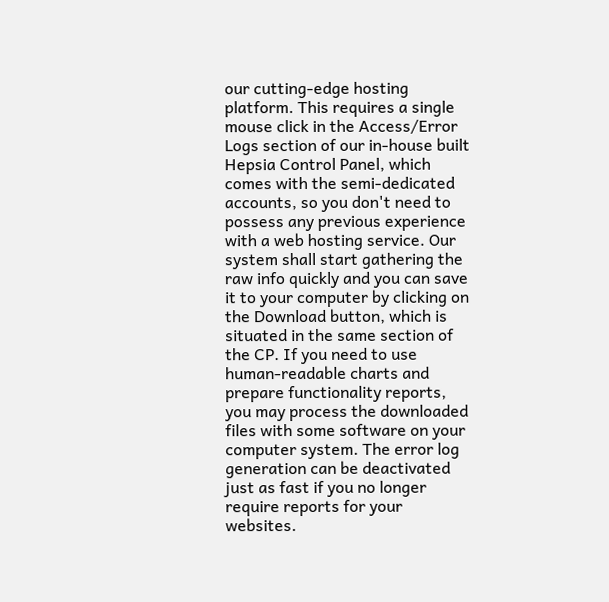our cutting-edge hosting platform. This requires a single mouse click in the Access/Error Logs section of our in-house built Hepsia Control Panel, which comes with the semi-dedicated accounts, so you don't need to possess any previous experience with a web hosting service. Our system shall start gathering the raw info quickly and you can save it to your computer by clicking on the Download button, which is situated in the same section of the CP. If you need to use human-readable charts and prepare functionality reports, you may process the downloaded files with some software on your computer system. The error log generation can be deactivated just as fast if you no longer require reports for your websites.